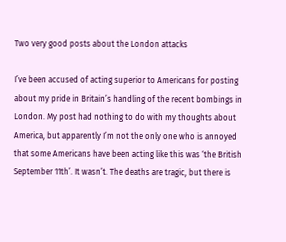Two very good posts about the London attacks

I’ve been accused of acting superior to Americans for posting about my pride in Britain’s handling of the recent bombings in London. My post had nothing to do with my thoughts about America, but apparently I’m not the only one who is annoyed that some Americans have been acting like this was ‘the British September 11th’. It wasn’t. The deaths are tragic, but there is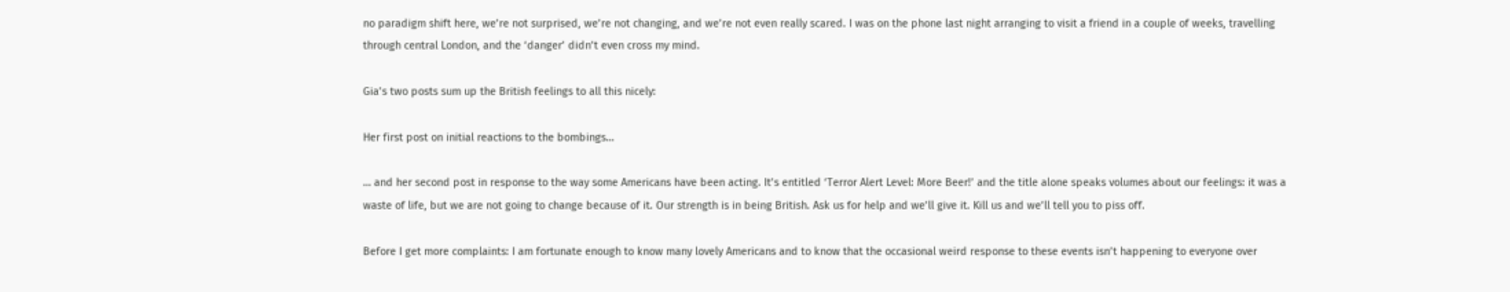no paradigm shift here, we’re not surprised, we’re not changing, and we’re not even really scared. I was on the phone last night arranging to visit a friend in a couple of weeks, travelling through central London, and the ‘danger’ didn’t even cross my mind.

Gia’s two posts sum up the British feelings to all this nicely:

Her first post on initial reactions to the bombings…

… and her second post in response to the way some Americans have been acting. It’s entitled ‘Terror Alert Level: More Beer!’ and the title alone speaks volumes about our feelings: it was a waste of life, but we are not going to change because of it. Our strength is in being British. Ask us for help and we’ll give it. Kill us and we’ll tell you to piss off.

Before I get more complaints: I am fortunate enough to know many lovely Americans and to know that the occasional weird response to these events isn’t happening to everyone over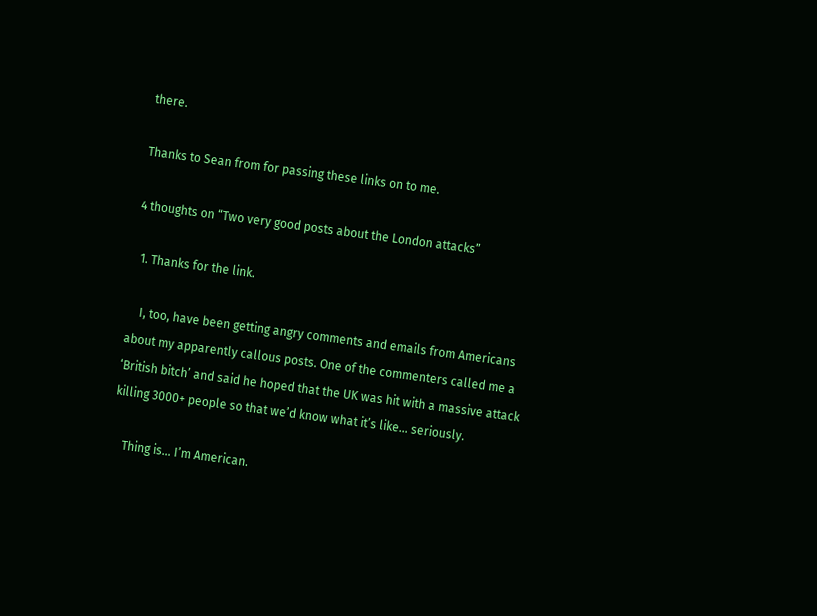there.

Thanks to Sean from for passing these links on to me.

4 thoughts on “Two very good posts about the London attacks”

  1. Thanks for the link.

    I, too, have been getting angry comments and emails from Americans about my apparently callous posts. One of the commenters called me a ‘British bitch’ and said he hoped that the UK was hit with a massive attack killing 3000+ people so that we’d know what it’s like… seriously.

    Thing is… I’m American.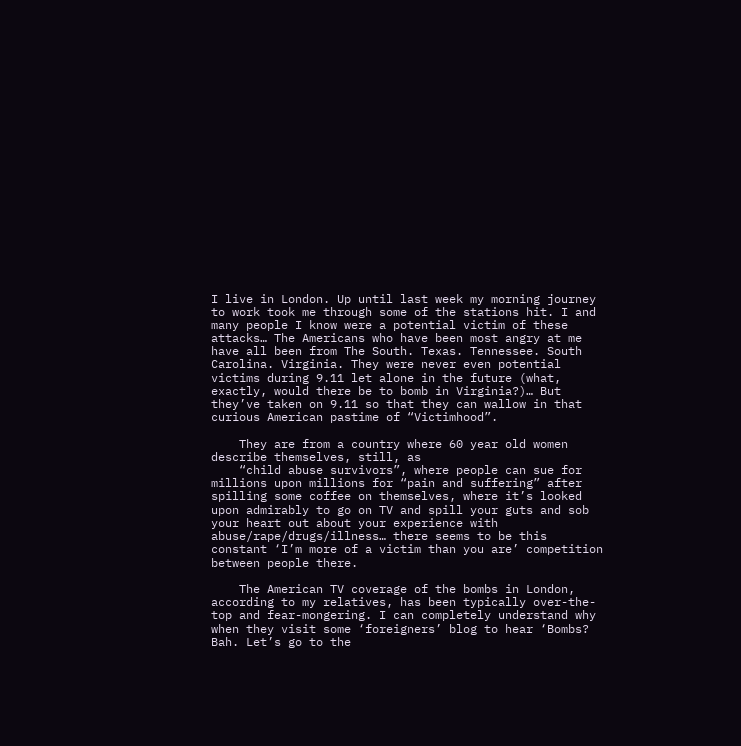I live in London. Up until last week my morning journey to work took me through some of the stations hit. I and many people I know were a potential victim of these attacks… The Americans who have been most angry at me have all been from The South. Texas. Tennessee. South Carolina. Virginia. They were never even potential victims during 9.11 let alone in the future (what, exactly, would there be to bomb in Virginia?)… But they’ve taken on 9.11 so that they can wallow in that curious American pastime of “Victimhood”.

    They are from a country where 60 year old women describe themselves, still, as
    “child abuse survivors”, where people can sue for millions upon millions for “pain and suffering” after spilling some coffee on themselves, where it’s looked upon admirably to go on TV and spill your guts and sob your heart out about your experience with abuse/rape/drugs/illness… there seems to be this constant ‘I’m more of a victim than you are’ competition between people there.

    The American TV coverage of the bombs in London, according to my relatives, has been typically over-the-top and fear-mongering. I can completely understand why when they visit some ‘foreigners’ blog to hear ‘Bombs? Bah. Let’s go to the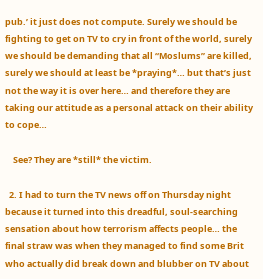pub.’ it just does not compute. Surely we should be fighting to get on TV to cry in front of the world, surely we should be demanding that all “Moslums” are killed, surely we should at least be *praying*… but that’s just not the way it is over here… and therefore they are taking our attitude as a personal attack on their ability to cope…

    See? They are *still* the victim.

  2. I had to turn the TV news off on Thursday night because it turned into this dreadful, soul-searching sensation about how terrorism affects people… the final straw was when they managed to find some Brit who actually did break down and blubber on TV about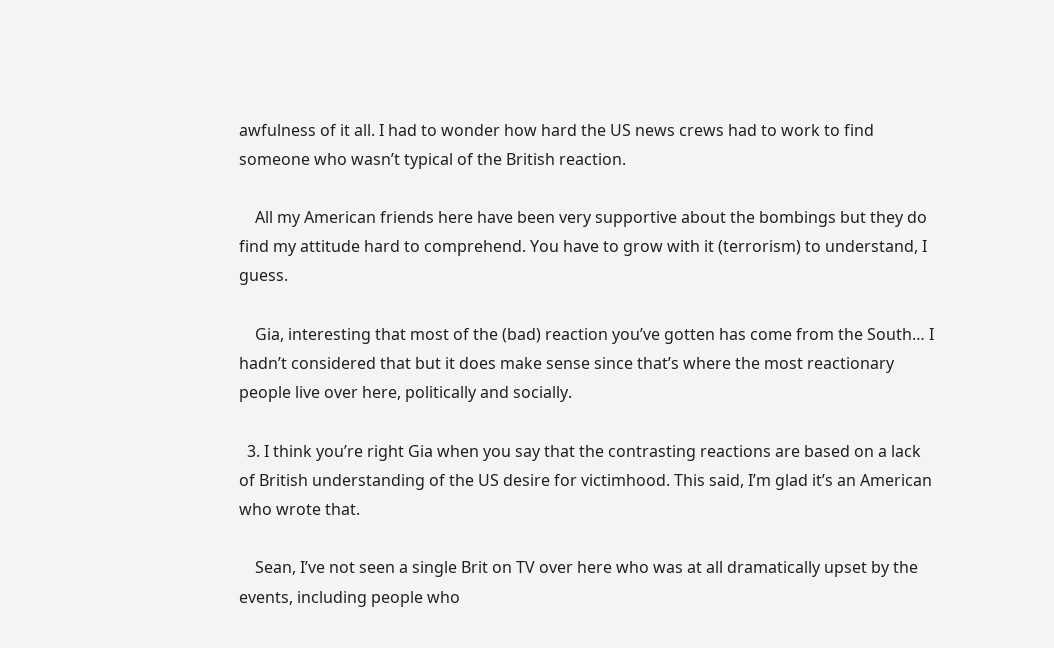awfulness of it all. I had to wonder how hard the US news crews had to work to find someone who wasn’t typical of the British reaction.

    All my American friends here have been very supportive about the bombings but they do find my attitude hard to comprehend. You have to grow with it (terrorism) to understand, I guess.

    Gia, interesting that most of the (bad) reaction you’ve gotten has come from the South… I hadn’t considered that but it does make sense since that’s where the most reactionary people live over here, politically and socially.

  3. I think you’re right Gia when you say that the contrasting reactions are based on a lack of British understanding of the US desire for victimhood. This said, I’m glad it’s an American who wrote that.

    Sean, I’ve not seen a single Brit on TV over here who was at all dramatically upset by the events, including people who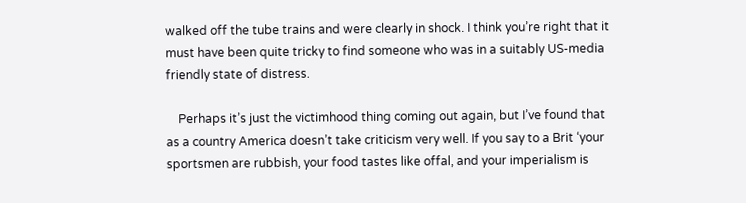walked off the tube trains and were clearly in shock. I think you’re right that it must have been quite tricky to find someone who was in a suitably US-media friendly state of distress.

    Perhaps it’s just the victimhood thing coming out again, but I’ve found that as a country America doesn’t take criticism very well. If you say to a Brit ‘your sportsmen are rubbish, your food tastes like offal, and your imperialism is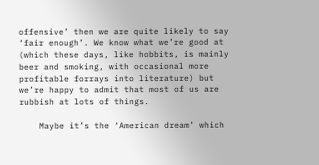offensive’ then we are quite likely to say ‘fair enough’. We know what we’re good at (which these days, like hobbits, is mainly beer and smoking, with occasional more profitable forrays into literature) but we’re happy to admit that most of us are rubbish at lots of things.

    Maybe it’s the ‘American dream’ which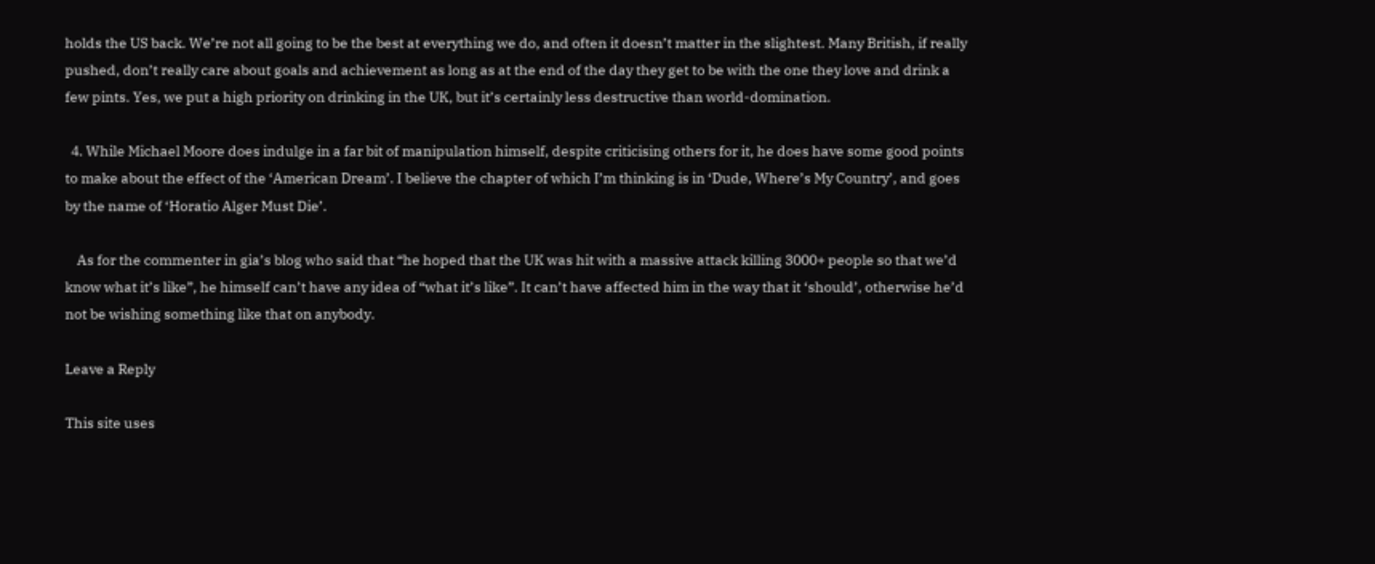holds the US back. We’re not all going to be the best at everything we do, and often it doesn’t matter in the slightest. Many British, if really pushed, don’t really care about goals and achievement as long as at the end of the day they get to be with the one they love and drink a few pints. Yes, we put a high priority on drinking in the UK, but it’s certainly less destructive than world-domination.

  4. While Michael Moore does indulge in a far bit of manipulation himself, despite criticising others for it, he does have some good points to make about the effect of the ‘American Dream’. I believe the chapter of which I’m thinking is in ‘Dude, Where’s My Country’, and goes by the name of ‘Horatio Alger Must Die’.

    As for the commenter in gia’s blog who said that “he hoped that the UK was hit with a massive attack killing 3000+ people so that we’d know what it’s like”, he himself can’t have any idea of “what it’s like”. It can’t have affected him in the way that it ‘should’, otherwise he’d not be wishing something like that on anybody.

Leave a Reply

This site uses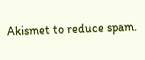Akismet to reduce spam.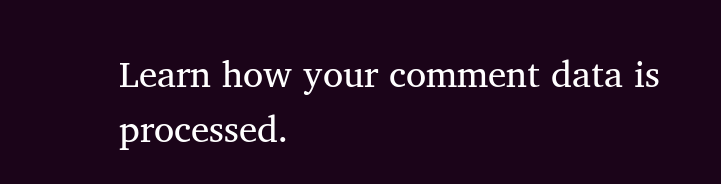Learn how your comment data is processed.